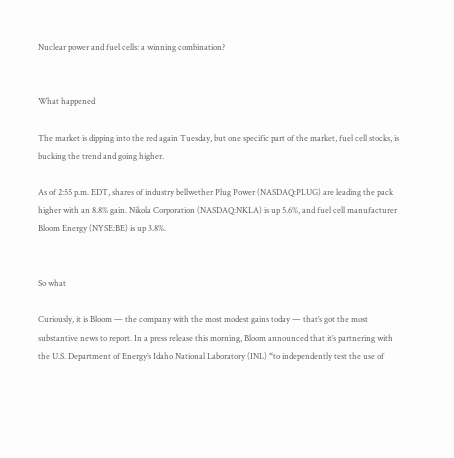Nuclear power and fuel cells: a winning combination?


What happened

The market is dipping into the red again Tuesday, but one specific part of the market, fuel cell stocks, is bucking the trend and going higher.

As of 2:55 p.m. EDT, shares of industry bellwether Plug Power (NASDAQ:PLUG) are leading the pack higher with an 8.8% gain. Nikola Corporation (NASDAQ:NKLA) is up 5.6%, and fuel cell manufacturer Bloom Energy (NYSE:BE) is up 3.8%.


So what

Curiously, it is Bloom — the company with the most modest gains today — that’s got the most substantive news to report. In a press release this morning, Bloom announced that it’s partnering with the U.S. Department of Energy’s Idaho National Laboratory (INL) “to independently test the use of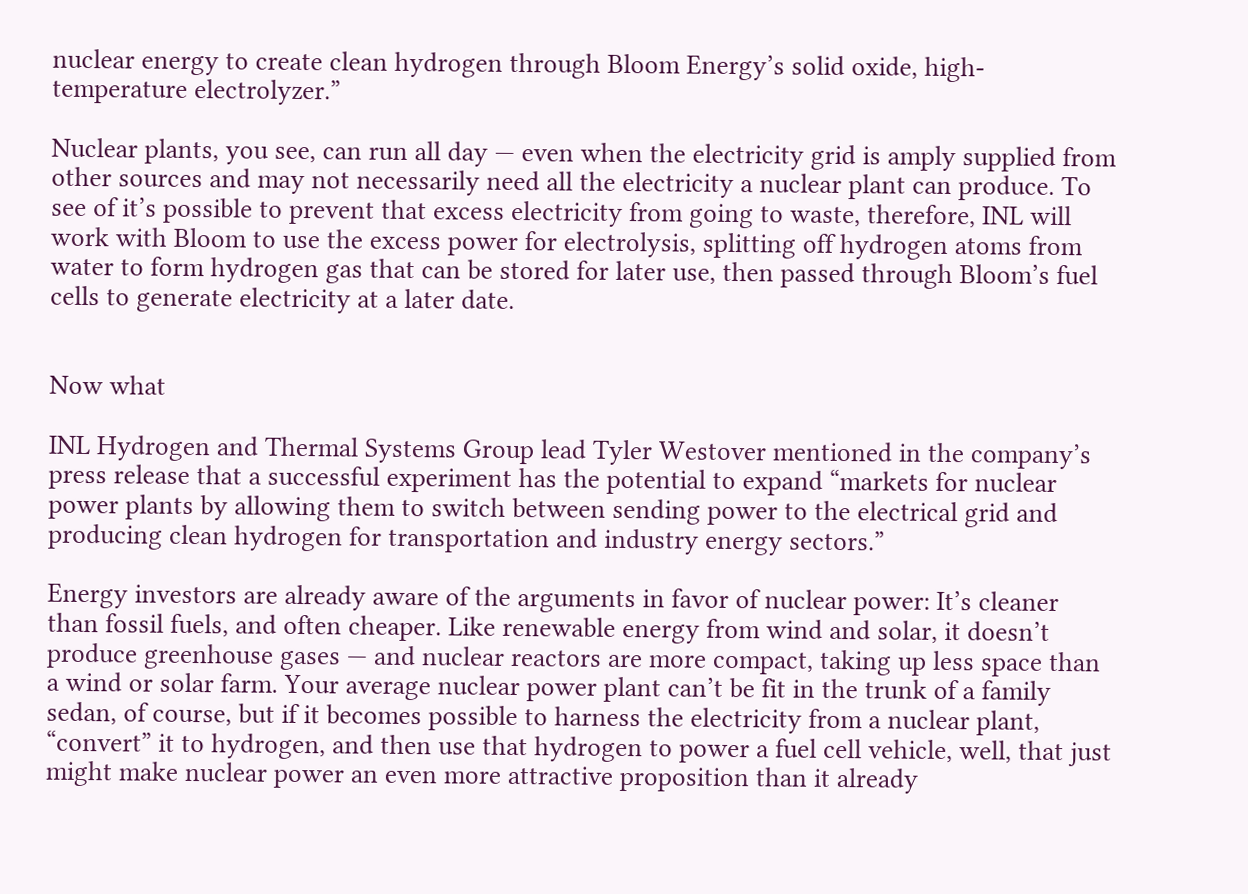nuclear energy to create clean hydrogen through Bloom Energy’s solid oxide, high-temperature electrolyzer.”

Nuclear plants, you see, can run all day — even when the electricity grid is amply supplied from other sources and may not necessarily need all the electricity a nuclear plant can produce. To see of it’s possible to prevent that excess electricity from going to waste, therefore, INL will work with Bloom to use the excess power for electrolysis, splitting off hydrogen atoms from water to form hydrogen gas that can be stored for later use, then passed through Bloom’s fuel cells to generate electricity at a later date.


Now what

INL Hydrogen and Thermal Systems Group lead Tyler Westover mentioned in the company’s press release that a successful experiment has the potential to expand “markets for nuclear power plants by allowing them to switch between sending power to the electrical grid and producing clean hydrogen for transportation and industry energy sectors.”

Energy investors are already aware of the arguments in favor of nuclear power: It’s cleaner than fossil fuels, and often cheaper. Like renewable energy from wind and solar, it doesn’t produce greenhouse gases — and nuclear reactors are more compact, taking up less space than a wind or solar farm. Your average nuclear power plant can’t be fit in the trunk of a family sedan, of course, but if it becomes possible to harness the electricity from a nuclear plant, “convert” it to hydrogen, and then use that hydrogen to power a fuel cell vehicle, well, that just might make nuclear power an even more attractive proposition than it already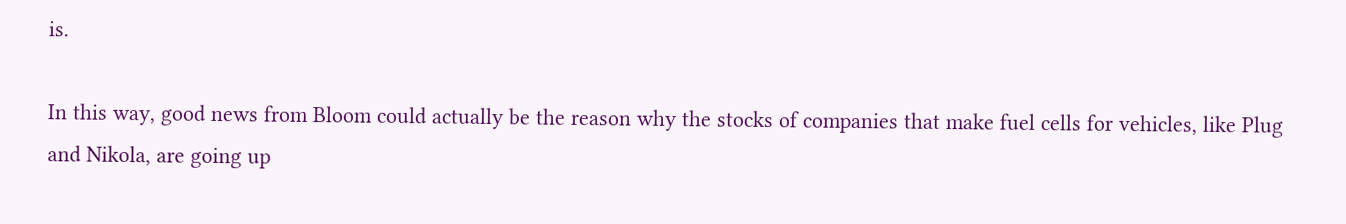is.

In this way, good news from Bloom could actually be the reason why the stocks of companies that make fuel cells for vehicles, like Plug and Nikola, are going up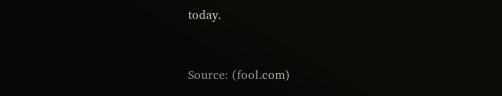today.


Source: (fool.com)